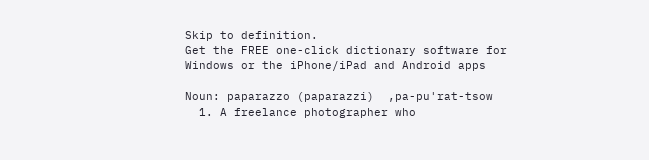Skip to definition.
Get the FREE one-click dictionary software for Windows or the iPhone/iPad and Android apps

Noun: paparazzo (paparazzi)  ,pa-pu'rat-tsow
  1. A freelance photographer who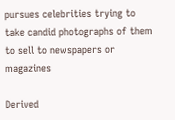pursues celebrities trying to take candid photographs of them to sell to newspapers or magazines

Derived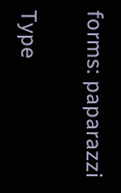forms: paparazzi

Type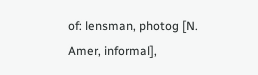of: lensman, photog [N. Amer, informal],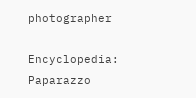photographer

Encyclopedia: Paparazzo